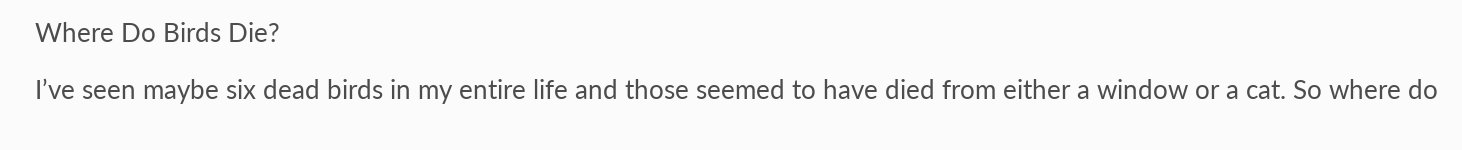Where Do Birds Die?

I’ve seen maybe six dead birds in my entire life and those seemed to have died from either a window or a cat. So where do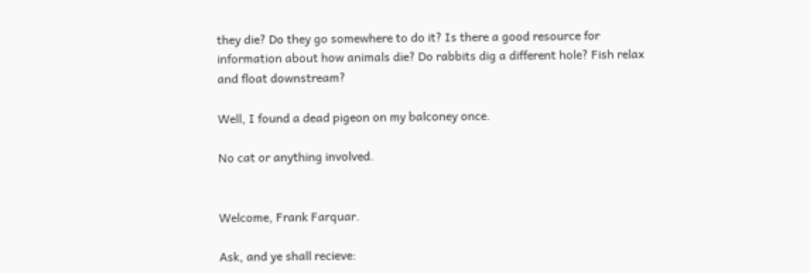they die? Do they go somewhere to do it? Is there a good resource for information about how animals die? Do rabbits dig a different hole? Fish relax and float downstream?

Well, I found a dead pigeon on my balconey once.

No cat or anything involved.


Welcome, Frank Farquar.

Ask, and ye shall recieve: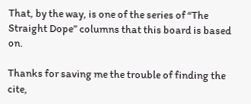That, by the way, is one of the series of “The Straight Dope” columns that this board is based on.

Thanks for saving me the trouble of finding the cite,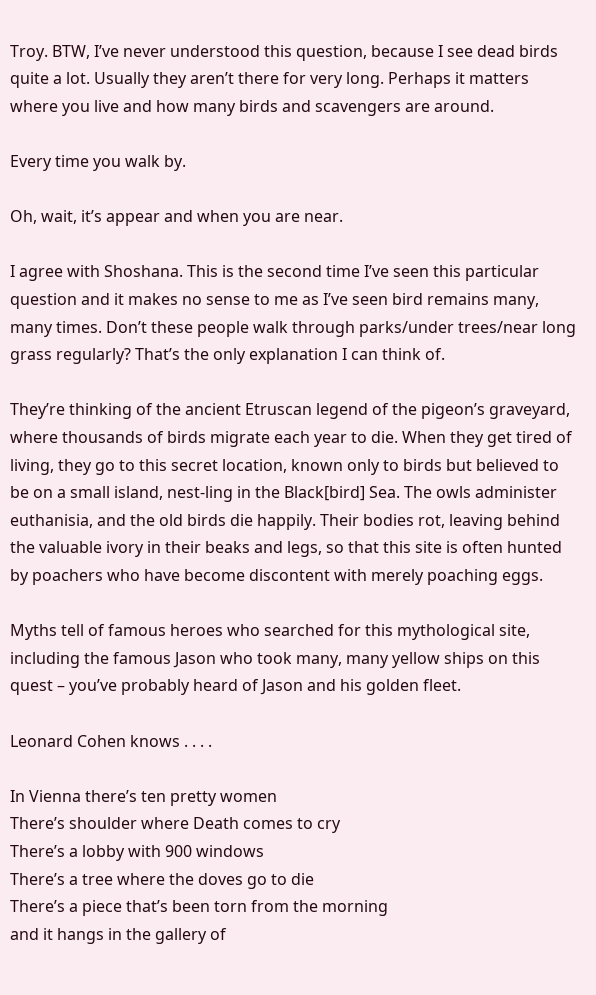Troy. BTW, I’ve never understood this question, because I see dead birds quite a lot. Usually they aren’t there for very long. Perhaps it matters where you live and how many birds and scavengers are around.

Every time you walk by.

Oh, wait, it’s appear and when you are near.

I agree with Shoshana. This is the second time I’ve seen this particular question and it makes no sense to me as I’ve seen bird remains many, many times. Don’t these people walk through parks/under trees/near long grass regularly? That’s the only explanation I can think of.

They’re thinking of the ancient Etruscan legend of the pigeon’s graveyard, where thousands of birds migrate each year to die. When they get tired of living, they go to this secret location, known only to birds but believed to be on a small island, nest-ling in the Black[bird] Sea. The owls administer euthanisia, and the old birds die happily. Their bodies rot, leaving behind the valuable ivory in their beaks and legs, so that this site is often hunted by poachers who have become discontent with merely poaching eggs.

Myths tell of famous heroes who searched for this mythological site, including the famous Jason who took many, many yellow ships on this quest – you’ve probably heard of Jason and his golden fleet.

Leonard Cohen knows . . . .

In Vienna there’s ten pretty women
There’s shoulder where Death comes to cry
There’s a lobby with 900 windows
There’s a tree where the doves go to die
There’s a piece that’s been torn from the morning
and it hangs in the gallery of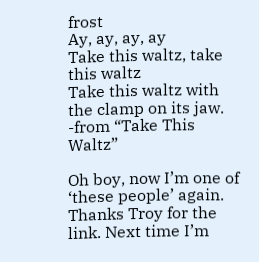frost
Ay, ay, ay, ay
Take this waltz, take this waltz
Take this waltz with the clamp on its jaw.
-from “Take This Waltz”

Oh boy, now I’m one of ‘these people’ again.
Thanks Troy for the link. Next time I’m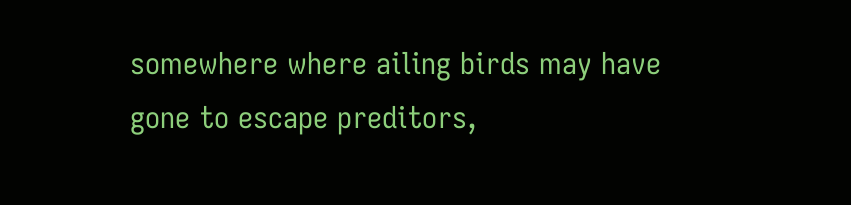somewhere where ailing birds may have gone to escape preditors,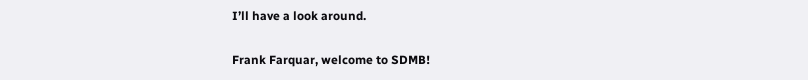I’ll have a look around.

Frank Farquar, welcome to SDMB!